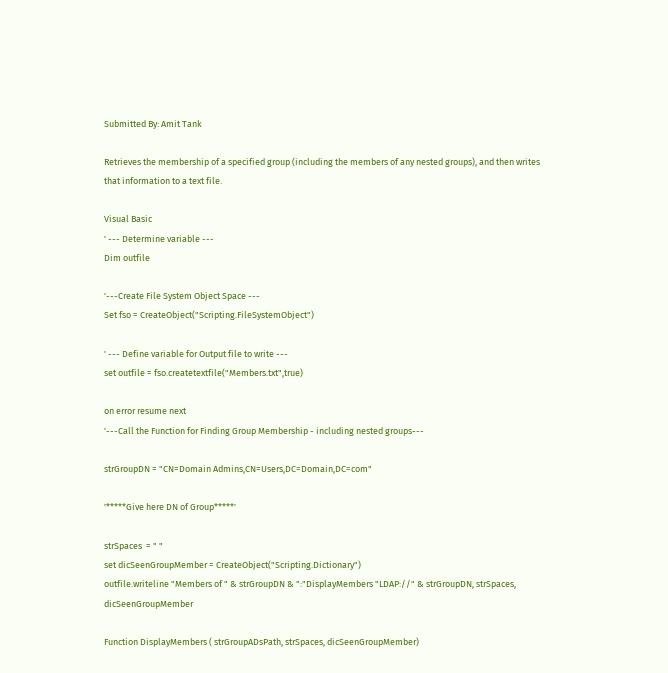Submitted By: Amit Tank

Retrieves the membership of a specified group (including the members of any nested groups), and then writes that information to a text file.

Visual Basic
' --- Determine variable ---
Dim outfile

'---Create File System Object Space ---
Set fso = CreateObject("Scripting.FileSystemObject")

' --- Define variable for Output file to write ---
set outfile = fso.createtextfile("Members.txt",true)

on error resume next
'---Call the Function for Finding Group Membership - including nested groups---

strGroupDN = "CN=Domain Admins,CN=Users,DC=Domain,DC=com"

'*****Give here DN of Group*****'

strSpaces  = " "
set dicSeenGroupMember = CreateObject("Scripting.Dictionary")
outfile.writeline "Members of " & strGroupDN & ":"DisplayMembers "LDAP://" & strGroupDN, strSpaces, dicSeenGroupMember

Function DisplayMembers ( strGroupADsPath, strSpaces, dicSeenGroupMember)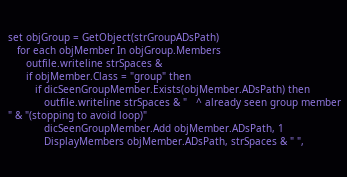set objGroup = GetObject(strGroupADsPath)
   for each objMember In objGroup.Members
      outfile.writeline strSpaces &
      if objMember.Class = "group" then
         if dicSeenGroupMember.Exists(objMember.ADsPath) then
            outfile.writeline strSpaces & "   ^ already seen group member " & "(stopping to avoid loop)"
            dicSeenGroupMember.Add objMember.ADsPath, 1
            DisplayMembers objMember.ADsPath, strSpaces & " ",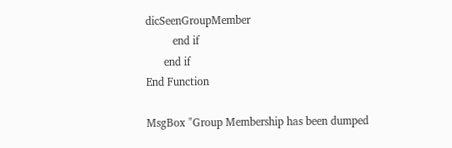dicSeenGroupMember
         end if
      end if
End Function

MsgBox "Group Membership has been dumped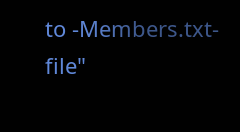to -Members.txt- file"